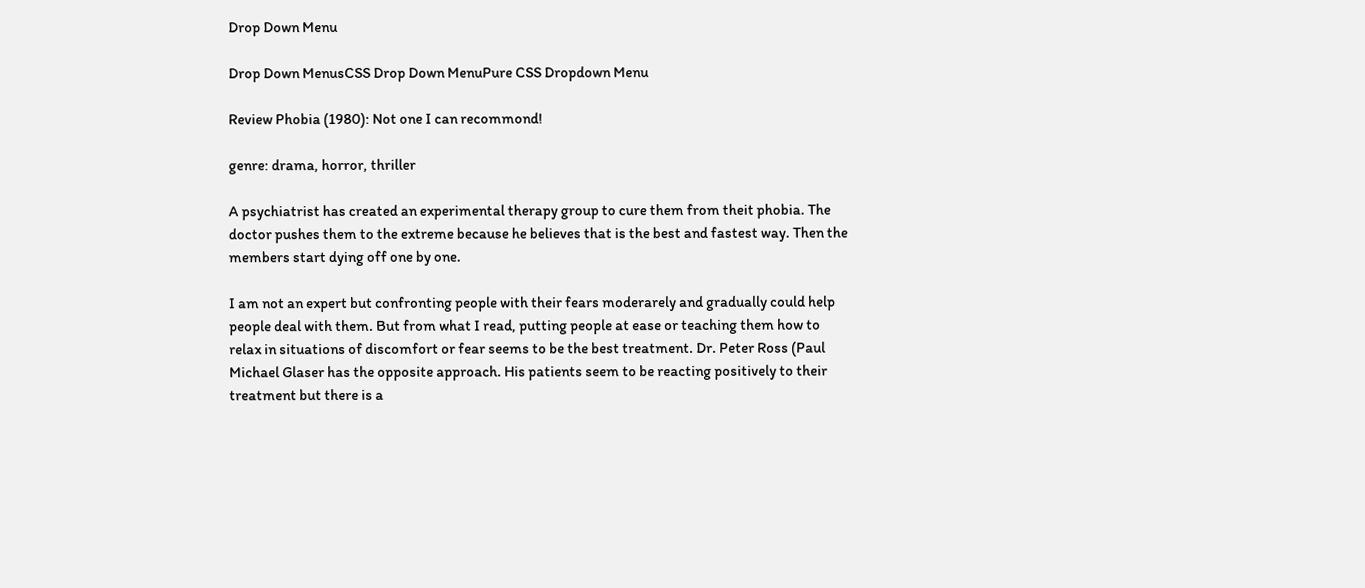Drop Down Menu

Drop Down MenusCSS Drop Down MenuPure CSS Dropdown Menu

Review Phobia (1980): Not one I can recommond!

genre: drama, horror, thriller

A psychiatrist has created an experimental therapy group to cure them from theit phobia. The doctor pushes them to the extreme because he believes that is the best and fastest way. Then the members start dying off one by one.

I am not an expert but confronting people with their fears moderarely and gradually could help people deal with them. But from what I read, putting people at ease or teaching them how to relax in situations of discomfort or fear seems to be the best treatment. Dr. Peter Ross (Paul Michael Glaser has the opposite approach. His patients seem to be reacting positively to their treatment but there is a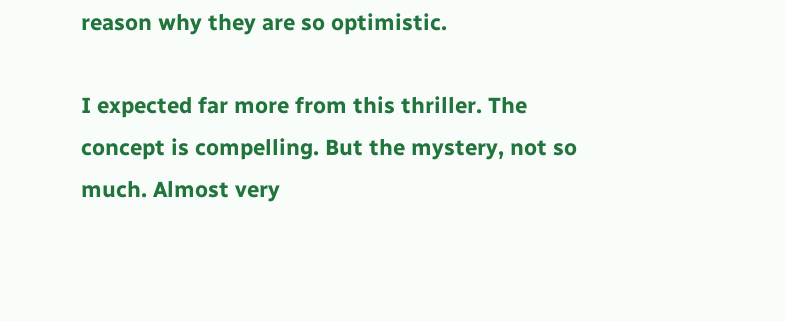reason why they are so optimistic.

I expected far more from this thriller. The concept is compelling. But the mystery, not so much. Almost very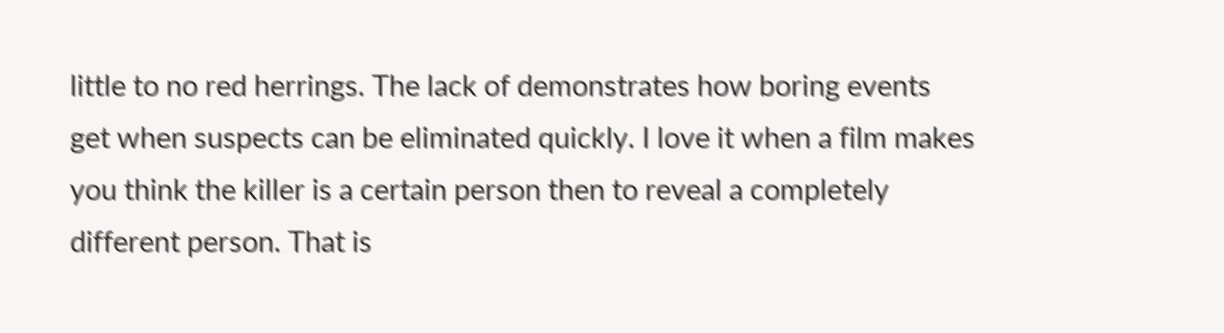little to no red herrings. The lack of demonstrates how boring events get when suspects can be eliminated quickly. I love it when a film makes you think the killer is a certain person then to reveal a completely different person. That is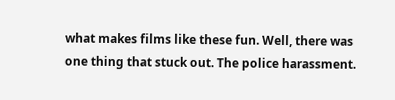what makes films like these fun. Well, there was one thing that stuck out. The police harassment.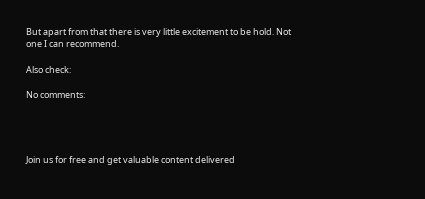But apart from that there is very little excitement to be hold. Not one I can recommend.

Also check:

No comments:




Join us for free and get valuable content delivered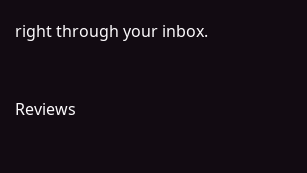right through your inbox.


Reviews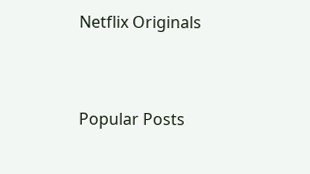Netflix Originals


Popular Posts